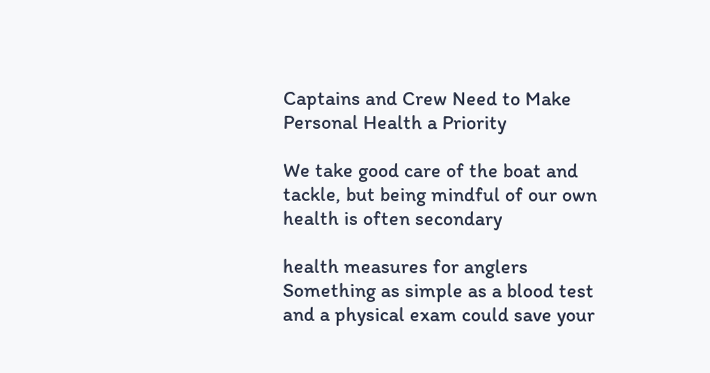Captains and Crew Need to Make Personal Health a Priority

We take good care of the boat and tackle, but being mindful of our own health is often secondary

health measures for anglers
Something as simple as a blood test and a physical exam could save your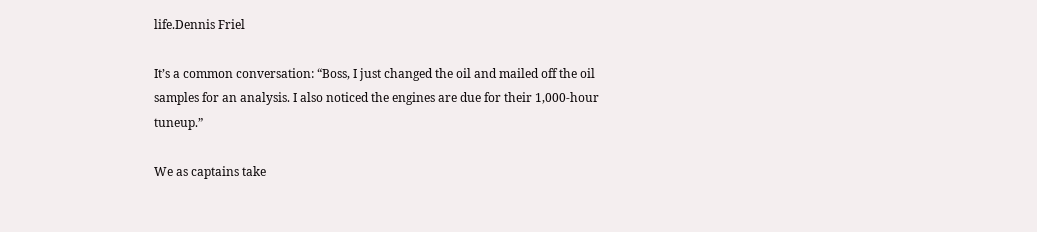life.Dennis Friel

It’s a common conversation: “Boss, I just changed the oil and mailed off the oil samples for an analysis. I also noticed the engines are due for their 1,000-hour tuneup.”

We as captains take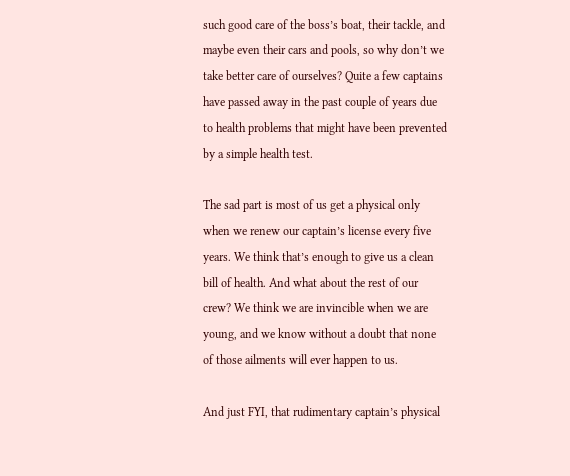such good care of the boss’s boat, their tackle, and maybe even their cars and pools, so why don’t we take better care of ourselves? Quite a few captains have passed away in the past couple of years due to health problems that might have been prevented by a simple health test.

The sad part is most of us get a physical only when we renew our captain’s license every five years. We think that’s enough to give us a clean bill of health. And what about the rest of our crew? We think we are invincible when we are young, and we know without a doubt that none of those ailments will ever happen to us.

And just FYI, that rudimentary captain’s physical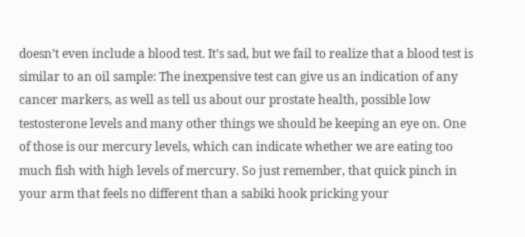doesn’t even include a blood test. It’s sad, but we fail to realize that a blood test is similar to an oil sample: The inexpensive test can give us an indication of any cancer markers, as well as tell us about our prostate health, possible low testosterone levels and many other things we should be keeping an eye on. One of those is our mercury levels, which can indicate whether we are eating too much fish with high levels of mercury. So just remember, that quick pinch in your arm that feels no different than a sabiki hook pricking your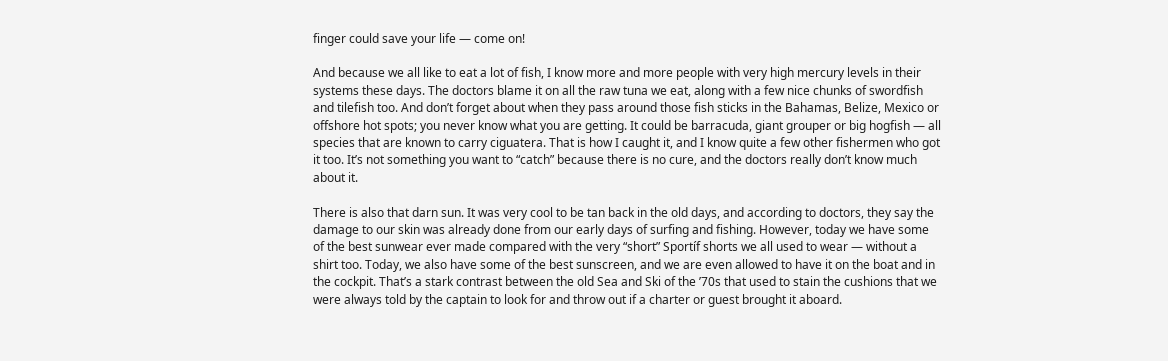finger could save your life — come on!

And because we all like to eat a lot of fish, I know more and more people with very high mercury levels in their systems these days. The doctors blame it on all the raw tuna we eat, along with a few nice chunks of swordfish and tilefish too. And don’t forget about when they pass around those fish sticks in the Bahamas, Belize, Mexico or offshore hot spots; you never know what you are getting. It could be barracuda, giant grouper or big hogfish — all species that are known to carry ciguatera. That is how I caught it, and I know quite a few other fishermen who got it too. It’s not something you want to “catch” because there is no cure, and the doctors really don’t know much about it.

There is also that darn sun. It was very cool to be tan back in the old days, and according to doctors, they say the damage to our skin was already done from our early days of surfing and fishing. However, today we have some of the best sunwear ever made compared with the very “short” Sportíf shorts we all used to wear — without a shirt too. Today, we also have some of the best sunscreen, and we are even allowed to have it on the boat and in the cockpit. That’s a stark contrast between the old Sea and Ski of the ’70s that used to stain the cushions that we were always told by the captain to look for and throw out if a charter or guest brought it aboard.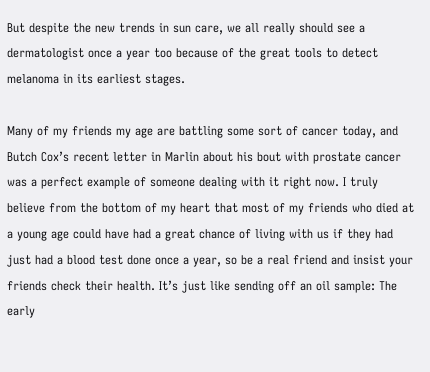But despite the new trends in sun care, we all really should see a dermatologist once a year too because of the great tools to detect melanoma in its earliest stages.

Many of my friends my age are battling some sort of cancer today, and Butch Cox’s recent letter in Marlin about his bout with prostate cancer was a perfect example of someone dealing with it right now. I truly believe from the bottom of my heart that most of my friends who died at a young age could have had a great chance of living with us if they had just had a blood test done once a year, so be a real friend and insist your friends check their health. It’s just like sending off an oil sample: The early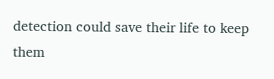detection could save their life to keep them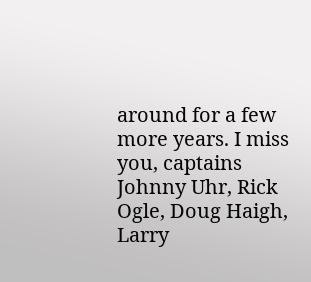around for a few more years. I miss you, captains Johnny Uhr, Rick Ogle, Doug Haigh, Larry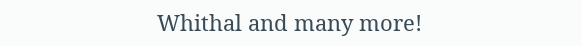Whithal and many more!